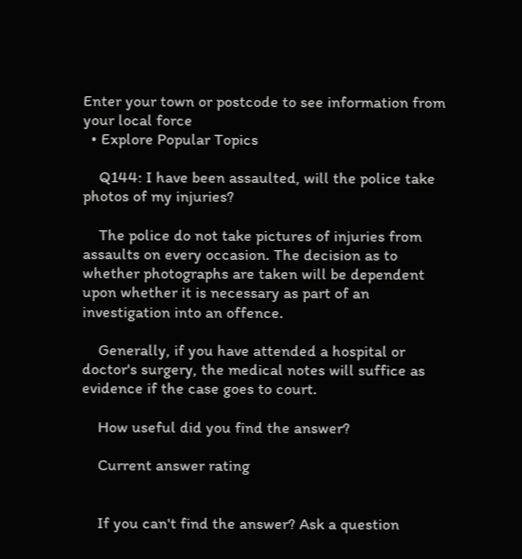Enter your town or postcode to see information from your local force
  • Explore Popular Topics

    Q144: I have been assaulted, will the police take photos of my injuries?

    The police do not take pictures of injuries from assaults on every occasion. The decision as to whether photographs are taken will be dependent upon whether it is necessary as part of an investigation into an offence.

    Generally, if you have attended a hospital or doctor's surgery, the medical notes will suffice as evidence if the case goes to court.

    How useful did you find the answer?

    Current answer rating


    If you can't find the answer? Ask a question